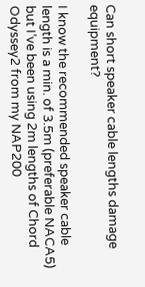Can short speaker cable lengths damage equipment?

I know the recommended speaker cable length is a min. of 3.5m (preferable NACA5) but I’ve been using 2m lengths of Chord Odyssey2 from my NAP200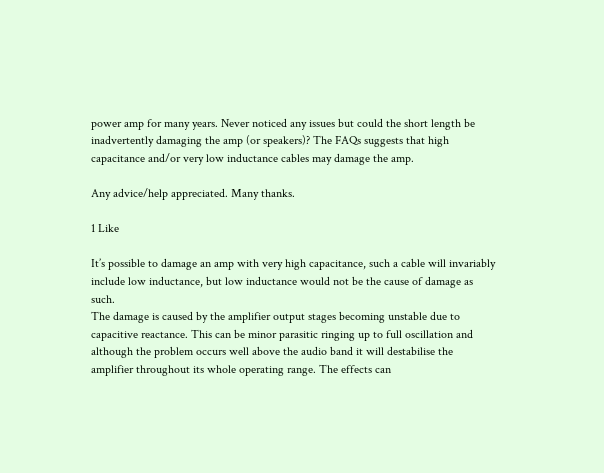power amp for many years. Never noticed any issues but could the short length be inadvertently damaging the amp (or speakers)? The FAQs suggests that high capacitance and/or very low inductance cables may damage the amp.

Any advice/help appreciated. Many thanks.

1 Like

It’s possible to damage an amp with very high capacitance, such a cable will invariably include low inductance, but low inductance would not be the cause of damage as such.
The damage is caused by the amplifier output stages becoming unstable due to capacitive reactance. This can be minor parasitic ringing up to full oscillation and although the problem occurs well above the audio band it will destabilise the amplifier throughout its whole operating range. The effects can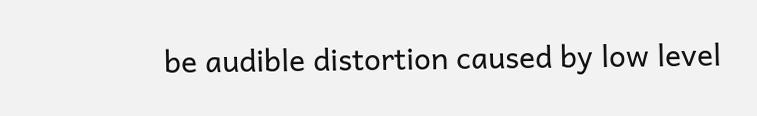be audible distortion caused by low level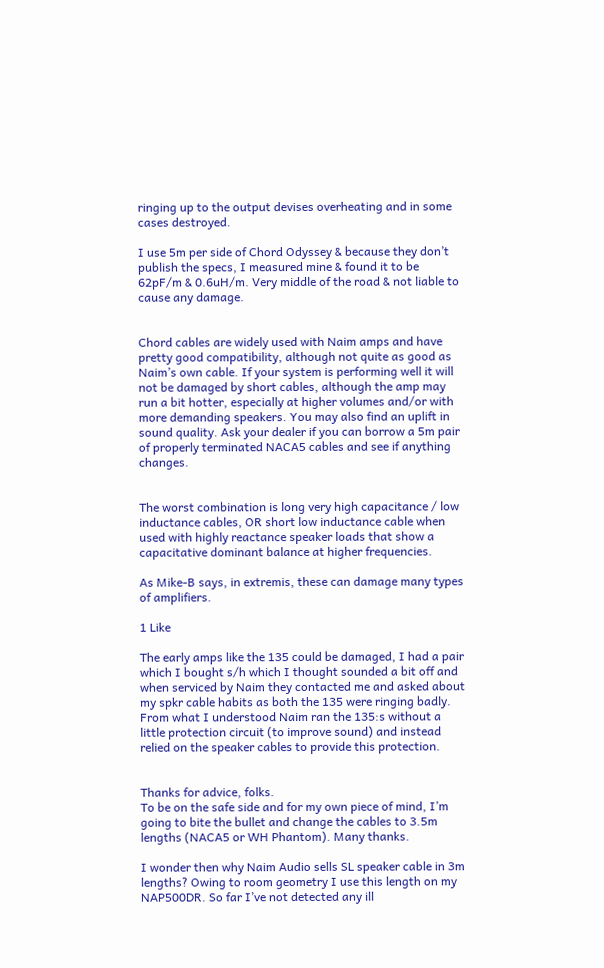ringing up to the output devises overheating and in some cases destroyed.

I use 5m per side of Chord Odyssey & because they don’t publish the specs, I measured mine & found it to be 62pF/m & 0.6uH/m. Very middle of the road & not liable to cause any damage.


Chord cables are widely used with Naim amps and have pretty good compatibility, although not quite as good as Naim’s own cable. If your system is performing well it will not be damaged by short cables, although the amp may run a bit hotter, especially at higher volumes and/or with more demanding speakers. You may also find an uplift in sound quality. Ask your dealer if you can borrow a 5m pair of properly terminated NACA5 cables and see if anything changes.


The worst combination is long very high capacitance / low inductance cables, OR short low inductance cable when used with highly reactance speaker loads that show a capacitative dominant balance at higher frequencies.

As Mike-B says, in extremis, these can damage many types of amplifiers.

1 Like

The early amps like the 135 could be damaged, I had a pair which I bought s/h which I thought sounded a bit off and when serviced by Naim they contacted me and asked about my spkr cable habits as both the 135 were ringing badly. From what I understood Naim ran the 135:s without a little protection circuit (to improve sound) and instead relied on the speaker cables to provide this protection.


Thanks for advice, folks.
To be on the safe side and for my own piece of mind, I’m going to bite the bullet and change the cables to 3.5m lengths (NACA5 or WH Phantom). Many thanks.

I wonder then why Naim Audio sells SL speaker cable in 3m lengths? Owing to room geometry I use this length on my NAP500DR. So far I’ve not detected any ill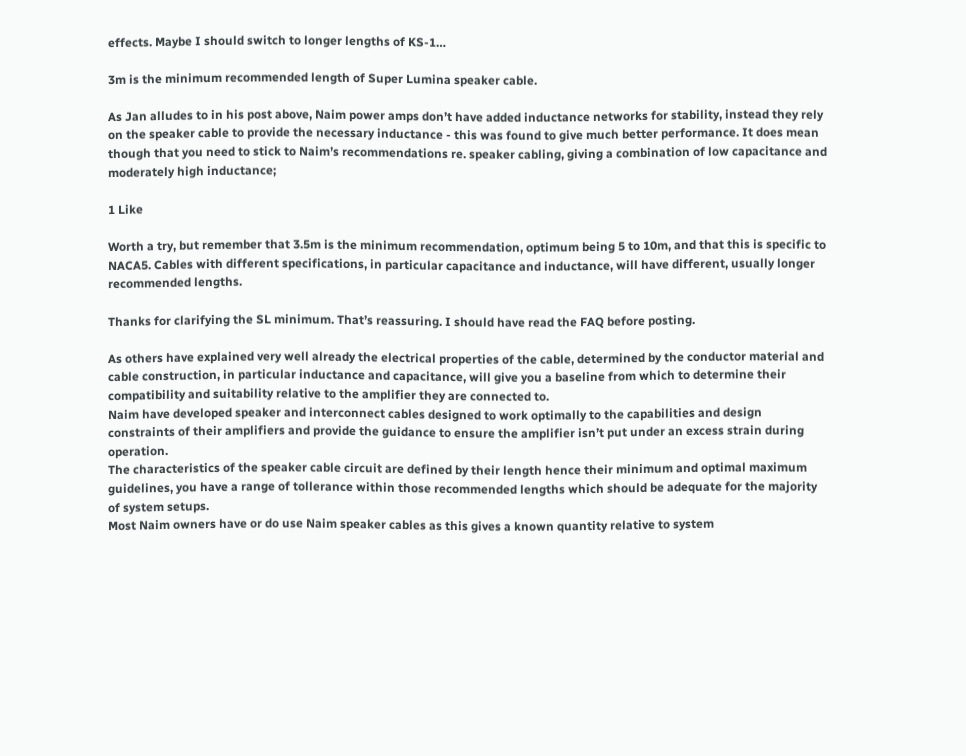effects. Maybe I should switch to longer lengths of KS-1…

3m is the minimum recommended length of Super Lumina speaker cable.

As Jan alludes to in his post above, Naim power amps don’t have added inductance networks for stability, instead they rely on the speaker cable to provide the necessary inductance - this was found to give much better performance. It does mean though that you need to stick to Naim’s recommendations re. speaker cabling, giving a combination of low capacitance and moderately high inductance;

1 Like

Worth a try, but remember that 3.5m is the minimum recommendation, optimum being 5 to 10m, and that this is specific to NACA5. Cables with different specifications, in particular capacitance and inductance, will have different, usually longer recommended lengths.

Thanks for clarifying the SL minimum. That’s reassuring. I should have read the FAQ before posting.

As others have explained very well already the electrical properties of the cable, determined by the conductor material and cable construction, in particular inductance and capacitance, will give you a baseline from which to determine their compatibility and suitability relative to the amplifier they are connected to.
Naim have developed speaker and interconnect cables designed to work optimally to the capabilities and design constraints of their amplifiers and provide the guidance to ensure the amplifier isn’t put under an excess strain during operation.
The characteristics of the speaker cable circuit are defined by their length hence their minimum and optimal maximum guidelines, you have a range of tollerance within those recommended lengths which should be adequate for the majority of system setups.
Most Naim owners have or do use Naim speaker cables as this gives a known quantity relative to system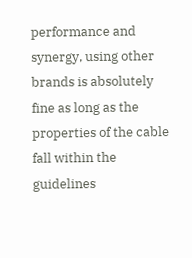performance and synergy, using other brands is absolutely fine as long as the properties of the cable fall within the guidelines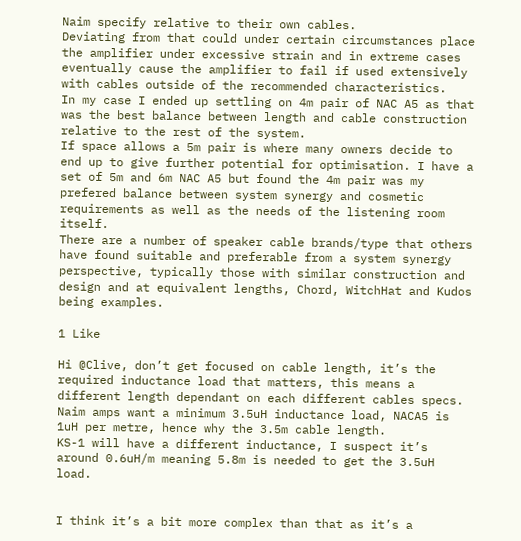Naim specify relative to their own cables.
Deviating from that could under certain circumstances place the amplifier under excessive strain and in extreme cases eventually cause the amplifier to fail if used extensively with cables outside of the recommended characteristics.
In my case I ended up settling on 4m pair of NAC A5 as that was the best balance between length and cable construction relative to the rest of the system.
If space allows a 5m pair is where many owners decide to end up to give further potential for optimisation. I have a set of 5m and 6m NAC A5 but found the 4m pair was my prefered balance between system synergy and cosmetic requirements as well as the needs of the listening room itself.
There are a number of speaker cable brands/type that others have found suitable and preferable from a system synergy perspective, typically those with similar construction and design and at equivalent lengths, Chord, WitchHat and Kudos being examples.

1 Like

Hi @Clive, don’t get focused on cable length, it’s the required inductance load that matters, this means a different length dependant on each different cables specs.
Naim amps want a minimum 3.5uH inductance load, NACA5 is 1uH per metre, hence why the 3.5m cable length.
KS-1 will have a different inductance, I suspect it’s around 0.6uH/m meaning 5.8m is needed to get the 3.5uH load.


I think it’s a bit more complex than that as it’s a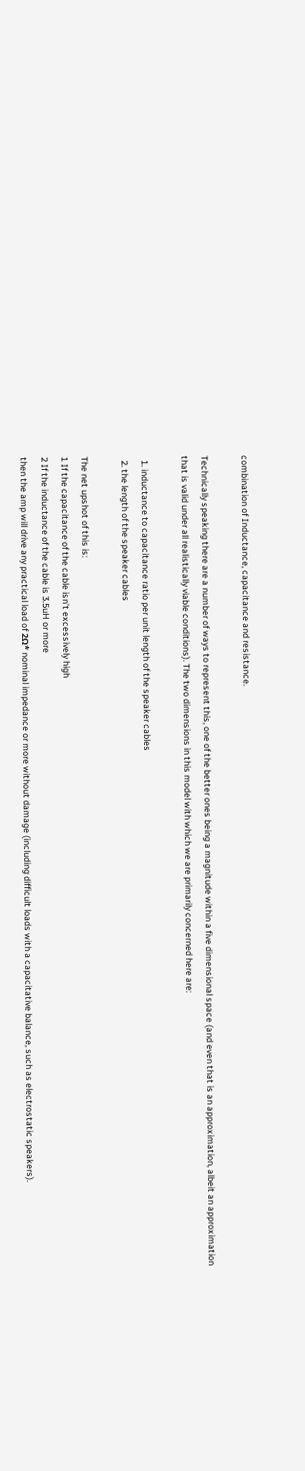combination of Inductance, capacitance and resistance.

Technically speaking there are a number of ways to represent this, one of the better ones being a magnitude within a five dimensional space (and even that is an approximation, albeit an approximation that is valid under all realistically viable conditions). The two dimensions in this model with which we are primarily concerned here are:

  1. inductance to capacitance ratio per unit length of the speaker cables
  2. the length of the speaker cables

The net upshot of this is:
1 If the capacitance of the cable isn’t excessively high
2 If the inductance of the cable is 3.5uH or more
then the amp will drive any practical load of 2Ω* nominal impedance or more without damage (including difficult loads with a capacitative balance, such as electrostatic speakers).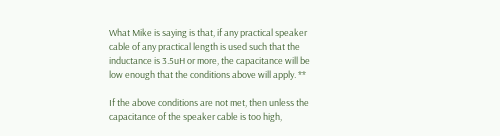What Mike is saying is that, if any practical speaker cable of any practical length is used such that the inductance is 3.5uH or more, the capacitance will be low enough that the conditions above will apply. **

If the above conditions are not met, then unless the capacitance of the speaker cable is too high,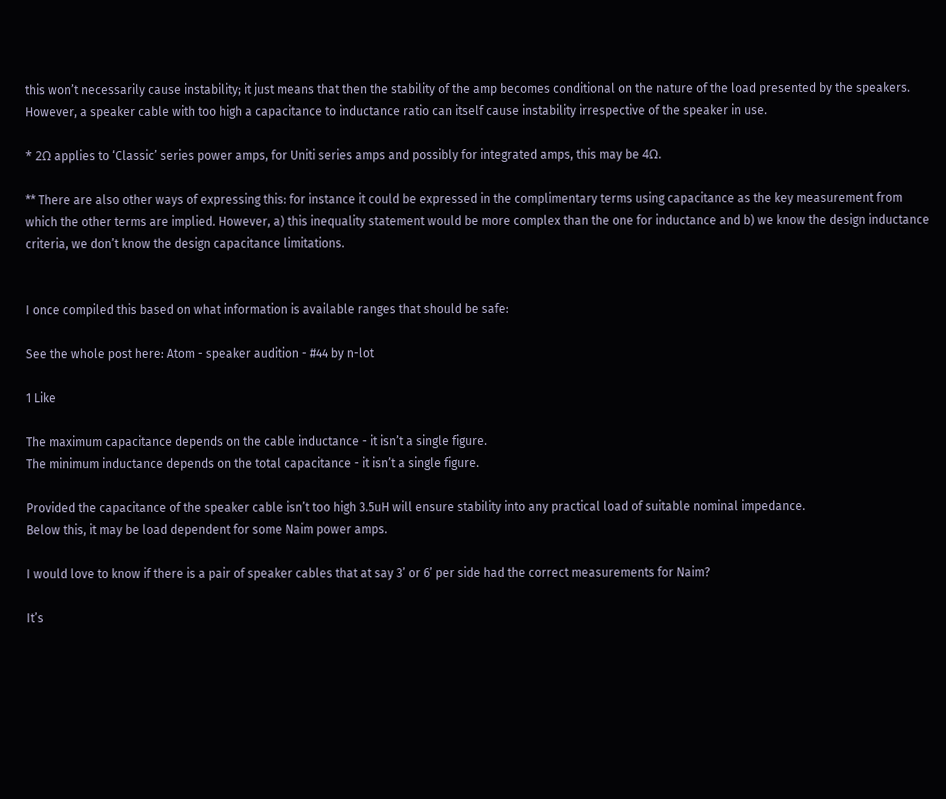this won’t necessarily cause instability; it just means that then the stability of the amp becomes conditional on the nature of the load presented by the speakers.
However, a speaker cable with too high a capacitance to inductance ratio can itself cause instability irrespective of the speaker in use.

* 2Ω applies to ‘Classic’ series power amps, for Uniti series amps and possibly for integrated amps, this may be 4Ω.

** There are also other ways of expressing this: for instance it could be expressed in the complimentary terms using capacitance as the key measurement from which the other terms are implied. However, a) this inequality statement would be more complex than the one for inductance and b) we know the design inductance criteria, we don’t know the design capacitance limitations.


I once compiled this based on what information is available ranges that should be safe:

See the whole post here: Atom - speaker audition - #44 by n-lot

1 Like

The maximum capacitance depends on the cable inductance - it isn’t a single figure.
The minimum inductance depends on the total capacitance - it isn’t a single figure.

Provided the capacitance of the speaker cable isn’t too high 3.5uH will ensure stability into any practical load of suitable nominal impedance.
Below this, it may be load dependent for some Naim power amps.

I would love to know if there is a pair of speaker cables that at say 3’ or 6’ per side had the correct measurements for Naim?

It’s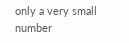only a very small number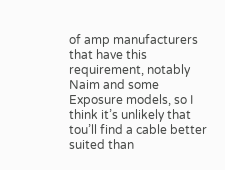of amp manufacturers that have this requirement, notably Naim and some Exposure models, so I think it’s unlikely that tou’ll find a cable better suited than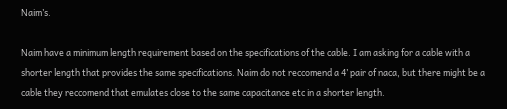Naim’s.

Naim have a minimum length requirement based on the specifications of the cable. I am asking for a cable with a shorter length that provides the same specifications. Naim do not reccomend a 4’ pair of naca, but there might be a cable they reccomend that emulates close to the same capacitance etc in a shorter length.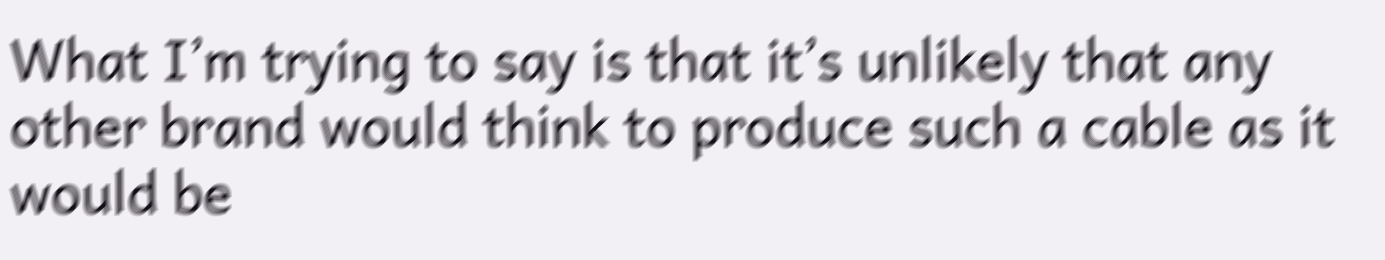What I’m trying to say is that it’s unlikely that any other brand would think to produce such a cable as it would be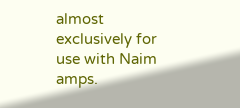almost exclusively for use with Naim amps.